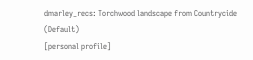dmarley_recs: Torchwood landscape from Countrycide (Default)
[personal profile]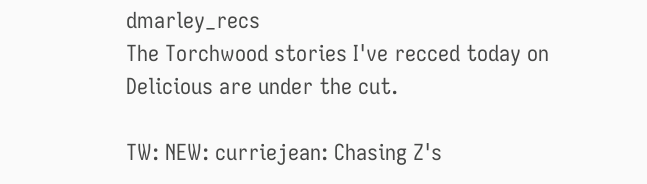dmarley_recs
The Torchwood stories I've recced today on Delicious are under the cut.

TW: NEW: curriejean: Chasing Z's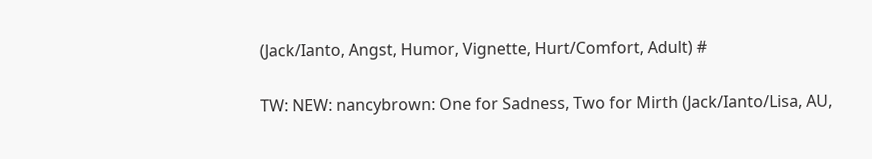(Jack/Ianto, Angst, Humor, Vignette, Hurt/Comfort, Adult) #

TW: NEW: nancybrown: One for Sadness, Two for Mirth (Jack/Ianto/Lisa, AU,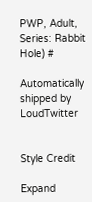PWP, Adult, Series: Rabbit Hole) #

Automatically shipped by LoudTwitter


Style Credit

Expand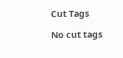Cut Tags

No cut tags